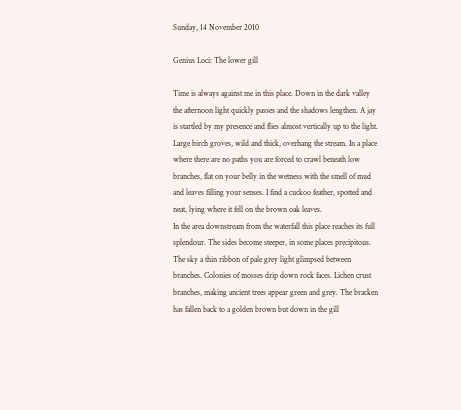Sunday, 14 November 2010

Genius Loci: The lower gill

Time is always against me in this place. Down in the dark valley the afternoon light quickly passes and the shadows lengthen. A jay is startled by my presence and flies almost vertically up to the light. Large birch groves, wild and thick, overhang the stream. In a place where there are no paths you are forced to crawl beneath low branches, flat on your belly in the wetness with the smell of mud and leaves filling your senses. I find a cuckoo feather, spotted and neat, lying where it fell on the brown oak leaves.
In the area downstream from the waterfall this place reaches its full splendour. The sides become steeper, in some places precipitous. The sky a thin ribbon of pale grey light glimpsed between branches. Colonies of mosses drip down rock faces. Lichen crust branches, making ancient trees appear green and grey. The bracken has fallen back to a golden brown but down in the gill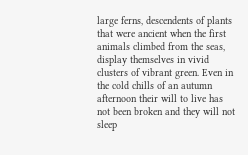large ferns, descendents of plants that were ancient when the first animals climbed from the seas, display themselves in vivid clusters of vibrant green. Even in the cold chills of an autumn afternoon their will to live has not been broken and they will not sleep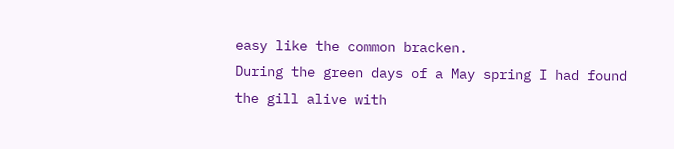easy like the common bracken.
During the green days of a May spring I had found the gill alive with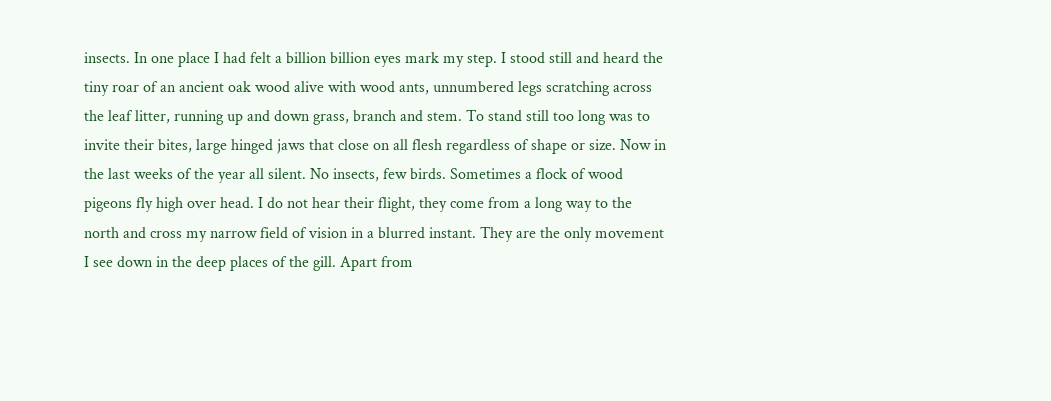insects. In one place I had felt a billion billion eyes mark my step. I stood still and heard the tiny roar of an ancient oak wood alive with wood ants, unnumbered legs scratching across the leaf litter, running up and down grass, branch and stem. To stand still too long was to invite their bites, large hinged jaws that close on all flesh regardless of shape or size. Now in the last weeks of the year all silent. No insects, few birds. Sometimes a flock of wood pigeons fly high over head. I do not hear their flight, they come from a long way to the north and cross my narrow field of vision in a blurred instant. They are the only movement I see down in the deep places of the gill. Apart from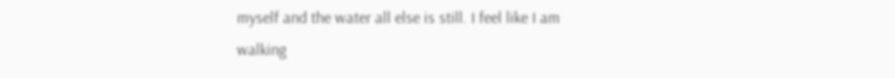myself and the water all else is still. I feel like I am walking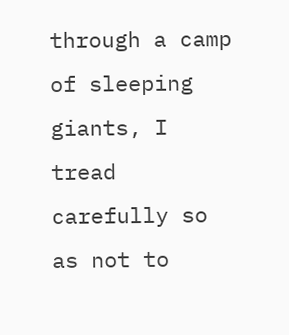through a camp of sleeping giants, I tread carefully so as not to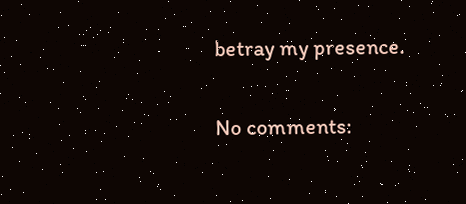betray my presence.

No comments: